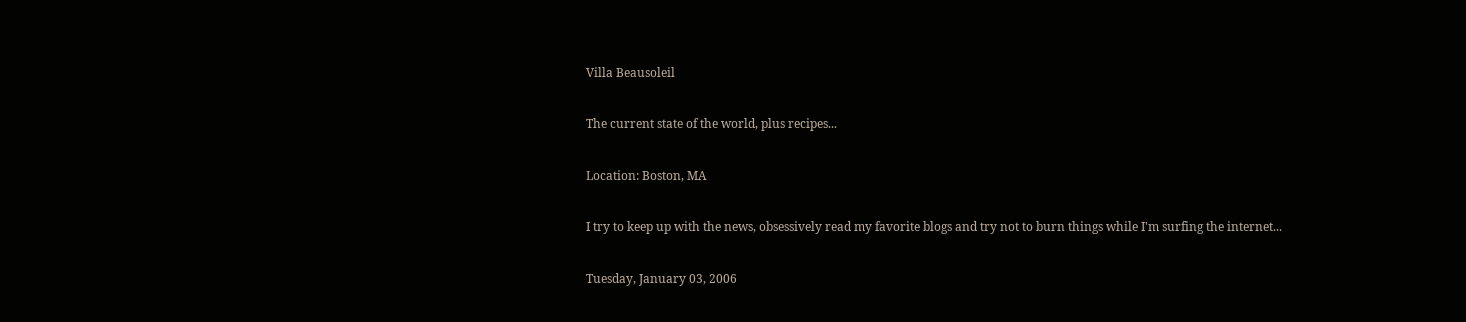Villa Beausoleil

The current state of the world, plus recipes...

Location: Boston, MA

I try to keep up with the news, obsessively read my favorite blogs and try not to burn things while I'm surfing the internet...

Tuesday, January 03, 2006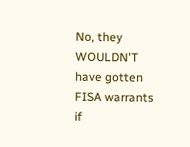No, they WOULDN'T have gotten FISA warrants if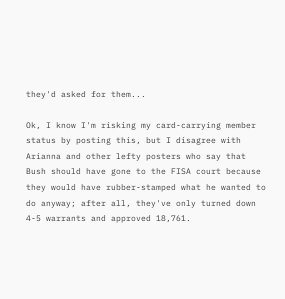they'd asked for them...

Ok, I know I'm risking my card-carrying member status by posting this, but I disagree with Arianna and other lefty posters who say that Bush should have gone to the FISA court because they would have rubber-stamped what he wanted to do anyway; after all, they've only turned down 4-5 warrants and approved 18,761.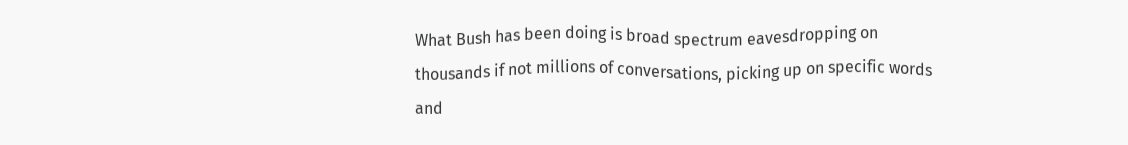What Bush has been doing is broad spectrum eavesdropping on thousands if not millions of conversations, picking up on specific words and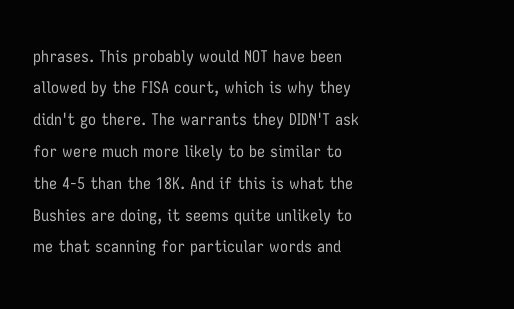phrases. This probably would NOT have been allowed by the FISA court, which is why they didn't go there. The warrants they DIDN'T ask for were much more likely to be similar to the 4-5 than the 18K. And if this is what the Bushies are doing, it seems quite unlikely to me that scanning for particular words and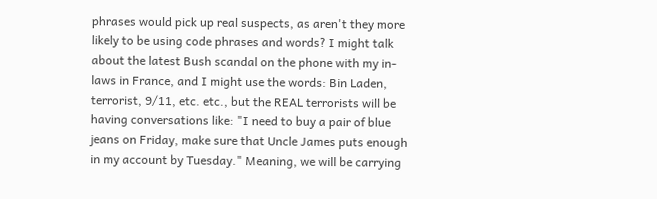phrases would pick up real suspects, as aren't they more likely to be using code phrases and words? I might talk about the latest Bush scandal on the phone with my in-laws in France, and I might use the words: Bin Laden, terrorist, 9/11, etc. etc., but the REAL terrorists will be having conversations like: "I need to buy a pair of blue jeans on Friday, make sure that Uncle James puts enough in my account by Tuesday." Meaning, we will be carrying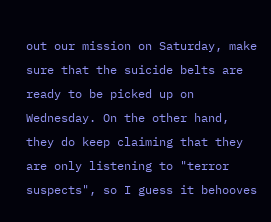out our mission on Saturday, make sure that the suicide belts are ready to be picked up on Wednesday. On the other hand, they do keep claiming that they are only listening to "terror suspects", so I guess it behooves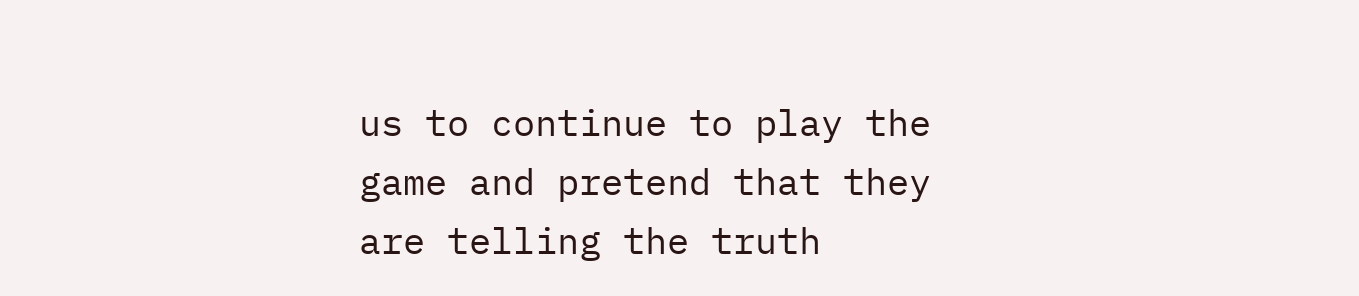us to continue to play the game and pretend that they are telling the truth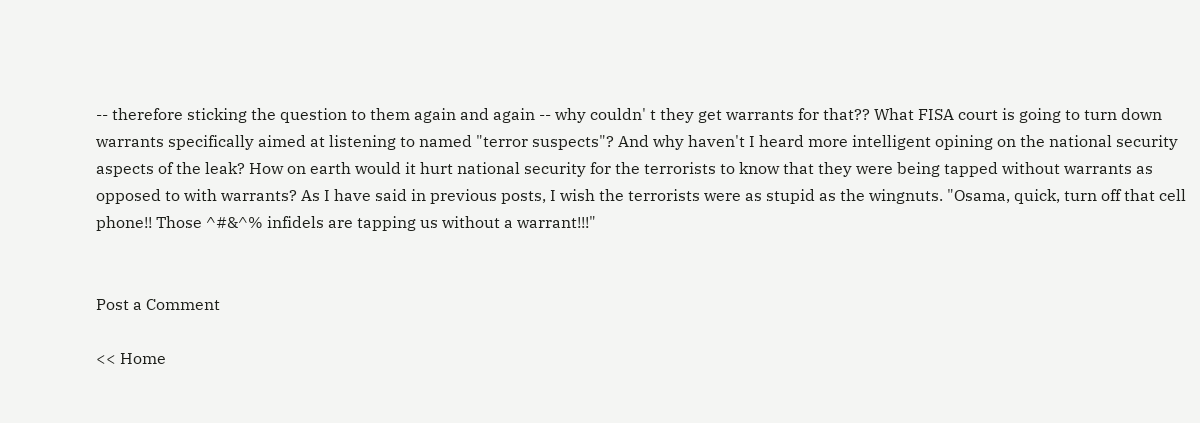-- therefore sticking the question to them again and again -- why couldn' t they get warrants for that?? What FISA court is going to turn down warrants specifically aimed at listening to named "terror suspects"? And why haven't I heard more intelligent opining on the national security aspects of the leak? How on earth would it hurt national security for the terrorists to know that they were being tapped without warrants as opposed to with warrants? As I have said in previous posts, I wish the terrorists were as stupid as the wingnuts. "Osama, quick, turn off that cell phone!! Those ^#&^% infidels are tapping us without a warrant!!!"


Post a Comment

<< Home